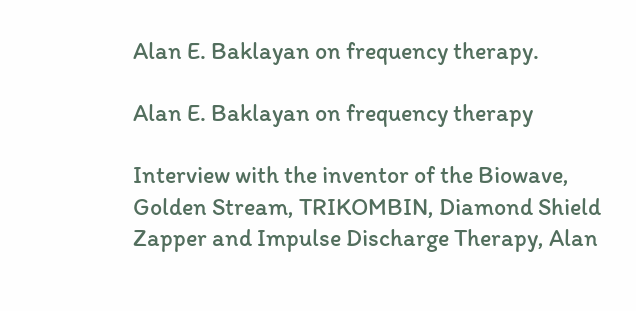Alan E. Baklayan on frequency therapy.

Alan E. Baklayan on frequency therapy

Interview with the inventor of the Biowave, Golden Stream, TRIKOMBIN, Diamond Shield Zapper and Impulse Discharge Therapy, Alan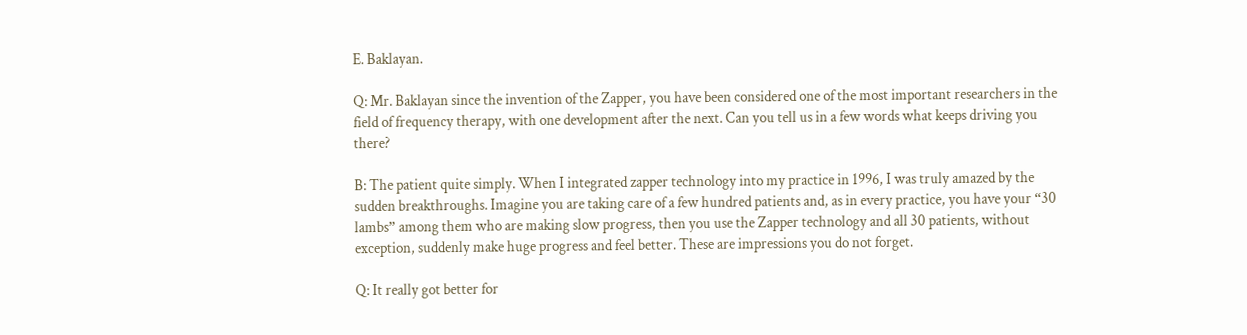E. Baklayan.

Q: Mr. Baklayan since the invention of the Zapper, you have been considered one of the most important researchers in the field of frequency therapy, with one development after the next. Can you tell us in a few words what keeps driving you there?

B: The patient quite simply. When I integrated zapper technology into my practice in 1996, I was truly amazed by the sudden breakthroughs. Imagine you are taking care of a few hundred patients and, as in every practice, you have your “30 lambs” among them who are making slow progress, then you use the Zapper technology and all 30 patients, without exception, suddenly make huge progress and feel better. These are impressions you do not forget.

Q: It really got better for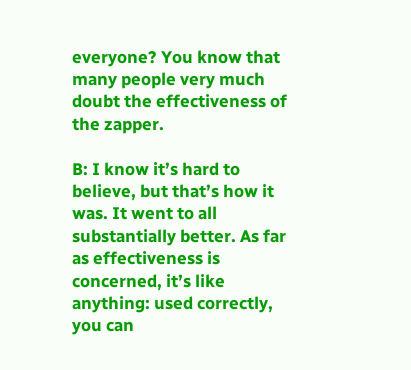everyone? You know that many people very much doubt the effectiveness of the zapper.

B: I know it’s hard to believe, but that’s how it was. It went to all substantially better. As far as effectiveness is concerned, it’s like anything: used correctly, you can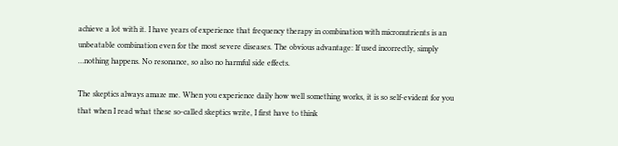achieve a lot with it. I have years of experience that frequency therapy in combination with micronutrients is an unbeatable combination even for the most severe diseases. The obvious advantage: If used incorrectly, simply …nothing happens. No resonance, so also no harmful side effects.

The skeptics always amaze me. When you experience daily how well something works, it is so self-evident for you that when I read what these so-called skeptics write, I first have to think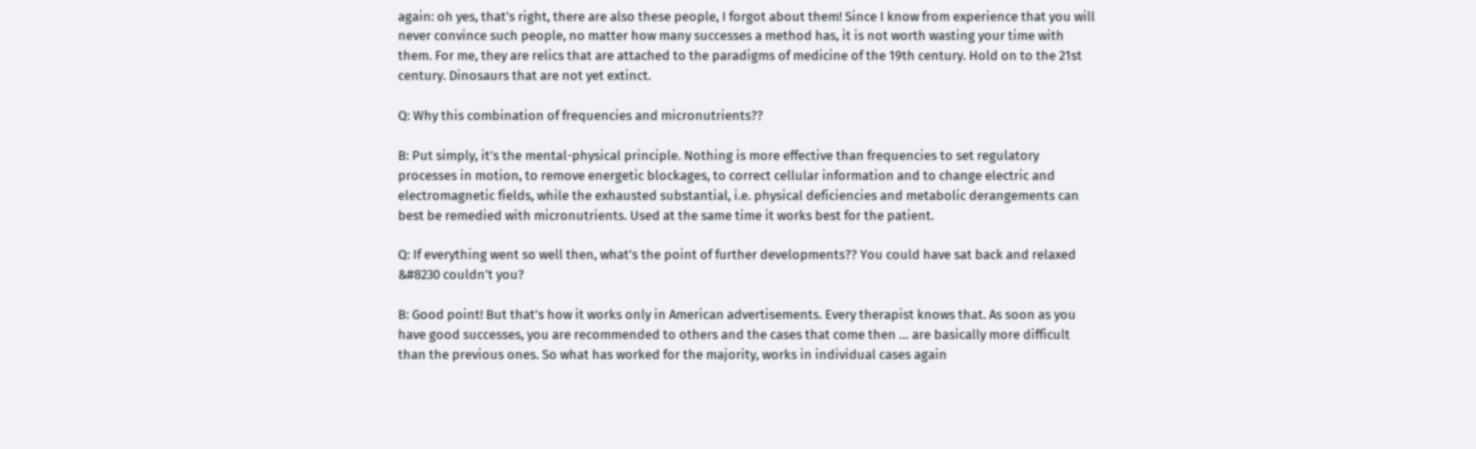again: oh yes, that’s right, there are also these people, I forgot about them! Since I know from experience that you will never convince such people, no matter how many successes a method has, it is not worth wasting your time with them. For me, they are relics that are attached to the paradigms of medicine of the 19th century. Hold on to the 21st century. Dinosaurs that are not yet extinct.

Q: Why this combination of frequencies and micronutrients??

B: Put simply, it’s the mental-physical principle. Nothing is more effective than frequencies to set regulatory processes in motion, to remove energetic blockages, to correct cellular information and to change electric and electromagnetic fields, while the exhausted substantial, i.e. physical deficiencies and metabolic derangements can best be remedied with micronutrients. Used at the same time it works best for the patient.

Q: If everything went so well then, what’s the point of further developments?? You could have sat back and relaxed &#8230 couldn’t you?

B: Good point! But that’s how it works only in American advertisements. Every therapist knows that. As soon as you have good successes, you are recommended to others and the cases that come then … are basically more difficult than the previous ones. So what has worked for the majority, works in individual cases again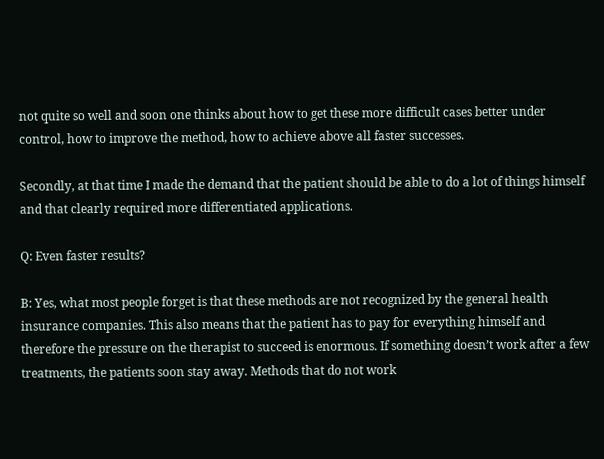not quite so well and soon one thinks about how to get these more difficult cases better under control, how to improve the method, how to achieve above all faster successes.

Secondly, at that time I made the demand that the patient should be able to do a lot of things himself and that clearly required more differentiated applications.

Q: Even faster results?

B: Yes, what most people forget is that these methods are not recognized by the general health insurance companies. This also means that the patient has to pay for everything himself and therefore the pressure on the therapist to succeed is enormous. If something doesn’t work after a few treatments, the patients soon stay away. Methods that do not work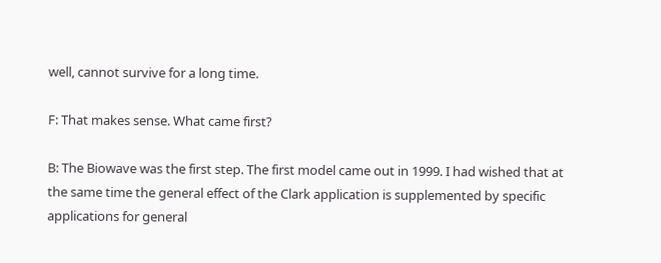well, cannot survive for a long time.

F: That makes sense. What came first?

B: The Biowave was the first step. The first model came out in 1999. I had wished that at the same time the general effect of the Clark application is supplemented by specific applications for general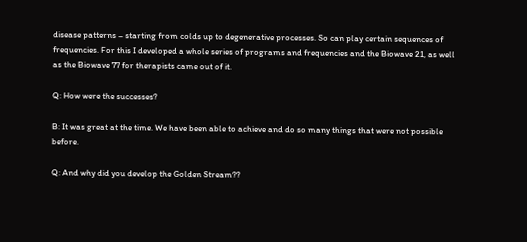disease patterns – starting from colds up to degenerative processes. So can play certain sequences of frequencies. For this I developed a whole series of programs and frequencies and the Biowave 21, as well as the Biowave 77 for therapists came out of it.

Q: How were the successes?

B: It was great at the time. We have been able to achieve and do so many things that were not possible before.

Q: And why did you develop the Golden Stream??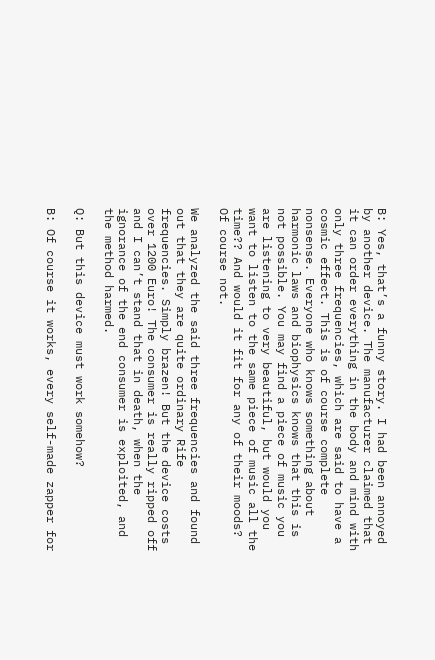B: Yes, that’s a funny story. I had been annoyed by another device. The manufacturer claimed that it can order everything in the body and mind with only three frequencies, which are said to have a cosmic effect. This is of course complete nonsense. Everyone who knows something about harmonic laws and biophysics knows that this is not possible. You may find a piece of music you are listening to very beautiful, but would you want to listen to the same piece of music all the time?? And would it fit for any of their moods? Of course not.

We analyzed the said three frequencies and found out that they are quite ordinary Rife frequencies. Simply brazen! But the device costs over 1200 Euro! The consumer is really ripped off and I can’t stand that in death, when the ignorance of the end consumer is exploited, and the method harmed.

Q: But this device must work somehow?

B: Of course it works, every self-made zapper for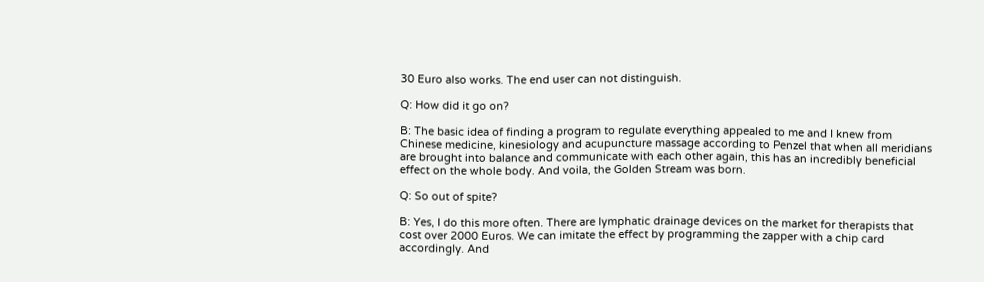30 Euro also works. The end user can not distinguish.

Q: How did it go on?

B: The basic idea of finding a program to regulate everything appealed to me and I knew from Chinese medicine, kinesiology and acupuncture massage according to Penzel that when all meridians are brought into balance and communicate with each other again, this has an incredibly beneficial effect on the whole body. And voila, the Golden Stream was born.

Q: So out of spite?

B: Yes, I do this more often. There are lymphatic drainage devices on the market for therapists that cost over 2000 Euros. We can imitate the effect by programming the zapper with a chip card accordingly. And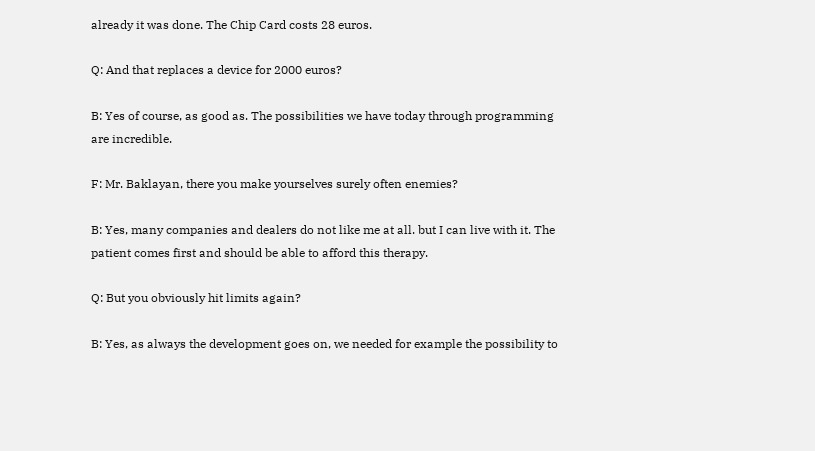already it was done. The Chip Card costs 28 euros.

Q: And that replaces a device for 2000 euros?

B: Yes of course, as good as. The possibilities we have today through programming are incredible.

F: Mr. Baklayan, there you make yourselves surely often enemies?

B: Yes, many companies and dealers do not like me at all. but I can live with it. The patient comes first and should be able to afford this therapy.

Q: But you obviously hit limits again?

B: Yes, as always the development goes on, we needed for example the possibility to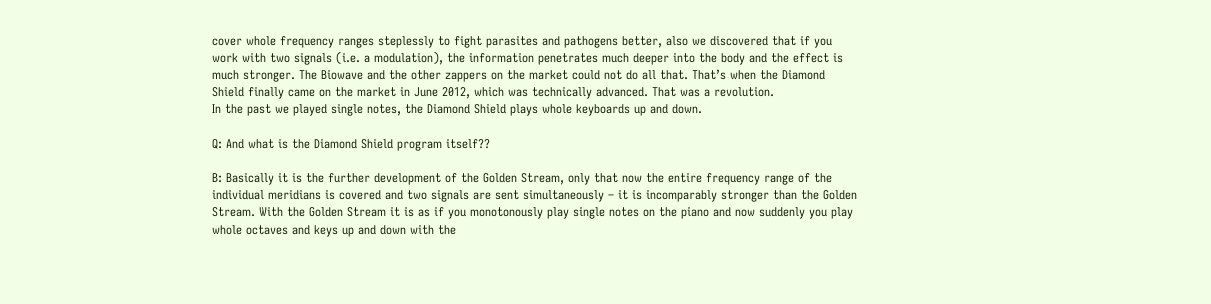cover whole frequency ranges steplessly to fight parasites and pathogens better, also we discovered that if you work with two signals (i.e. a modulation), the information penetrates much deeper into the body and the effect is much stronger. The Biowave and the other zappers on the market could not do all that. That’s when the Diamond Shield finally came on the market in June 2012, which was technically advanced. That was a revolution.
In the past we played single notes, the Diamond Shield plays whole keyboards up and down.

Q: And what is the Diamond Shield program itself??

B: Basically it is the further development of the Golden Stream, only that now the entire frequency range of the individual meridians is covered and two signals are sent simultaneously – it is incomparably stronger than the Golden Stream. With the Golden Stream it is as if you monotonously play single notes on the piano and now suddenly you play whole octaves and keys up and down with the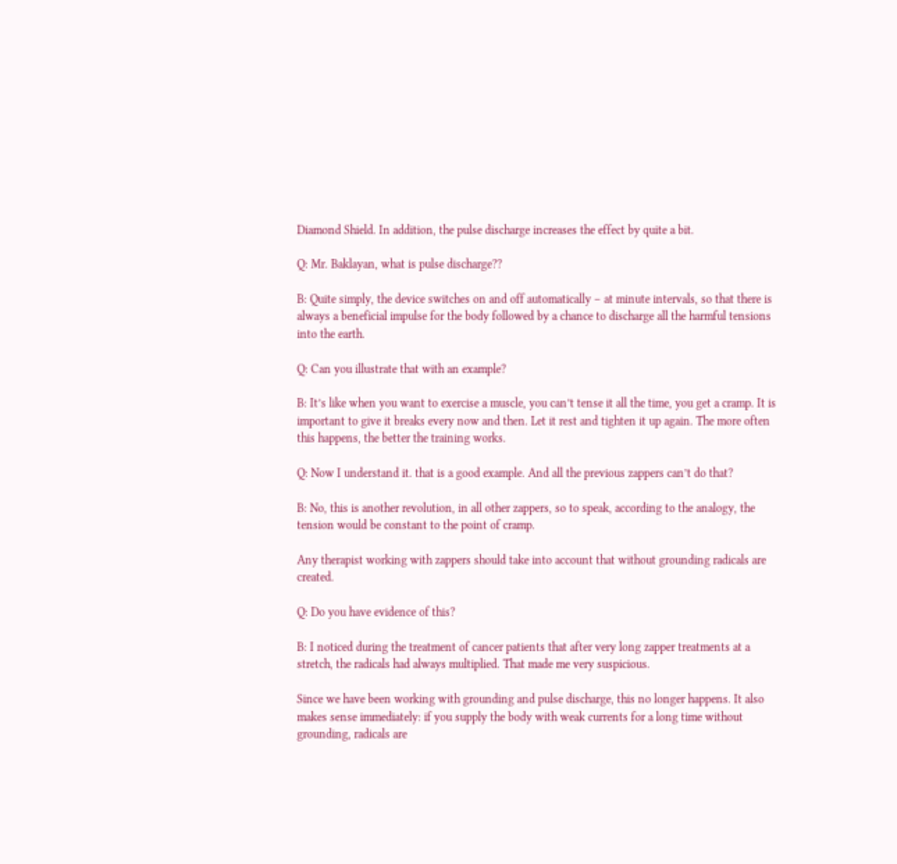Diamond Shield. In addition, the pulse discharge increases the effect by quite a bit.

Q: Mr. Baklayan, what is pulse discharge??

B: Quite simply, the device switches on and off automatically – at minute intervals, so that there is always a beneficial impulse for the body followed by a chance to discharge all the harmful tensions into the earth.

Q: Can you illustrate that with an example?

B: It’s like when you want to exercise a muscle, you can’t tense it all the time, you get a cramp. It is important to give it breaks every now and then. Let it rest and tighten it up again. The more often this happens, the better the training works.

Q: Now I understand it. that is a good example. And all the previous zappers can’t do that?

B: No, this is another revolution, in all other zappers, so to speak, according to the analogy, the tension would be constant to the point of cramp.

Any therapist working with zappers should take into account that without grounding radicals are created.

Q: Do you have evidence of this?

B: I noticed during the treatment of cancer patients that after very long zapper treatments at a stretch, the radicals had always multiplied. That made me very suspicious.

Since we have been working with grounding and pulse discharge, this no longer happens. It also makes sense immediately: if you supply the body with weak currents for a long time without grounding, radicals are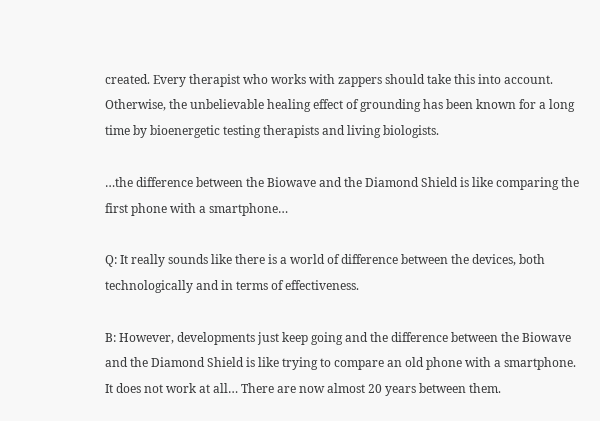created. Every therapist who works with zappers should take this into account.
Otherwise, the unbelievable healing effect of grounding has been known for a long time by bioenergetic testing therapists and living biologists.

…the difference between the Biowave and the Diamond Shield is like comparing the first phone with a smartphone…

Q: It really sounds like there is a world of difference between the devices, both technologically and in terms of effectiveness.

B: However, developments just keep going and the difference between the Biowave and the Diamond Shield is like trying to compare an old phone with a smartphone. It does not work at all… There are now almost 20 years between them.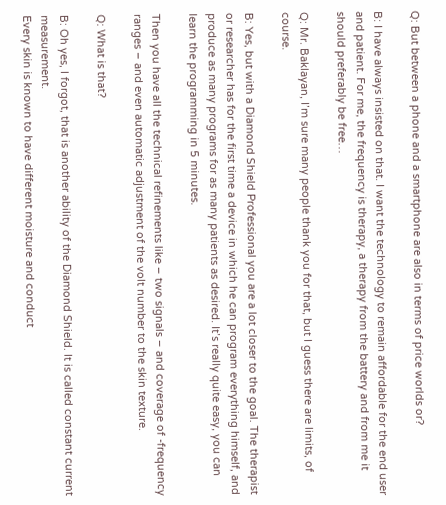Q: But between a phone and a smartphone are also in terms of price worlds or?

B: I have always insisted on that. I want the technology to remain affordable for the end user and patient. For me, the frequency is therapy, a therapy from the battery and from me it should preferably be free…

Q: Mr. Baklayan, I’m sure many people thank you for that, but I guess there are limits, of course.

B: Yes, but with a Diamond Shield Professional you are a lot closer to the goal. The therapist or researcher has for the first time a device in which he can program everything himself, and produce as many programs for as many patients as desired. It’s really quite easy, you can learn the programming in 5 minutes.

Then you have all the technical refinements like – two signals – and coverage of -frequency ranges – and even automatic adjustment of the volt number to the skin texture.

Q: What is that?

B: Oh yes, I forgot, that is another ability of the Diamond Shield. It is called constant current measurement.
Every skin is known to have different moisture and conduct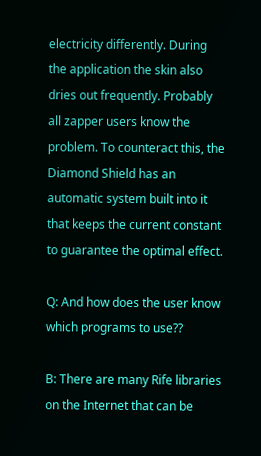electricity differently. During the application the skin also dries out frequently. Probably all zapper users know the problem. To counteract this, the Diamond Shield has an automatic system built into it that keeps the current constant to guarantee the optimal effect.

Q: And how does the user know which programs to use??

B: There are many Rife libraries on the Internet that can be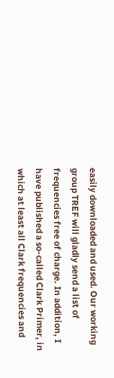easily downloaded and used. Our working group TREF will gladly send a list of frequencies free of charge. In addition, I have published a so-called Clark Primer, in which at least all Clark frequencies and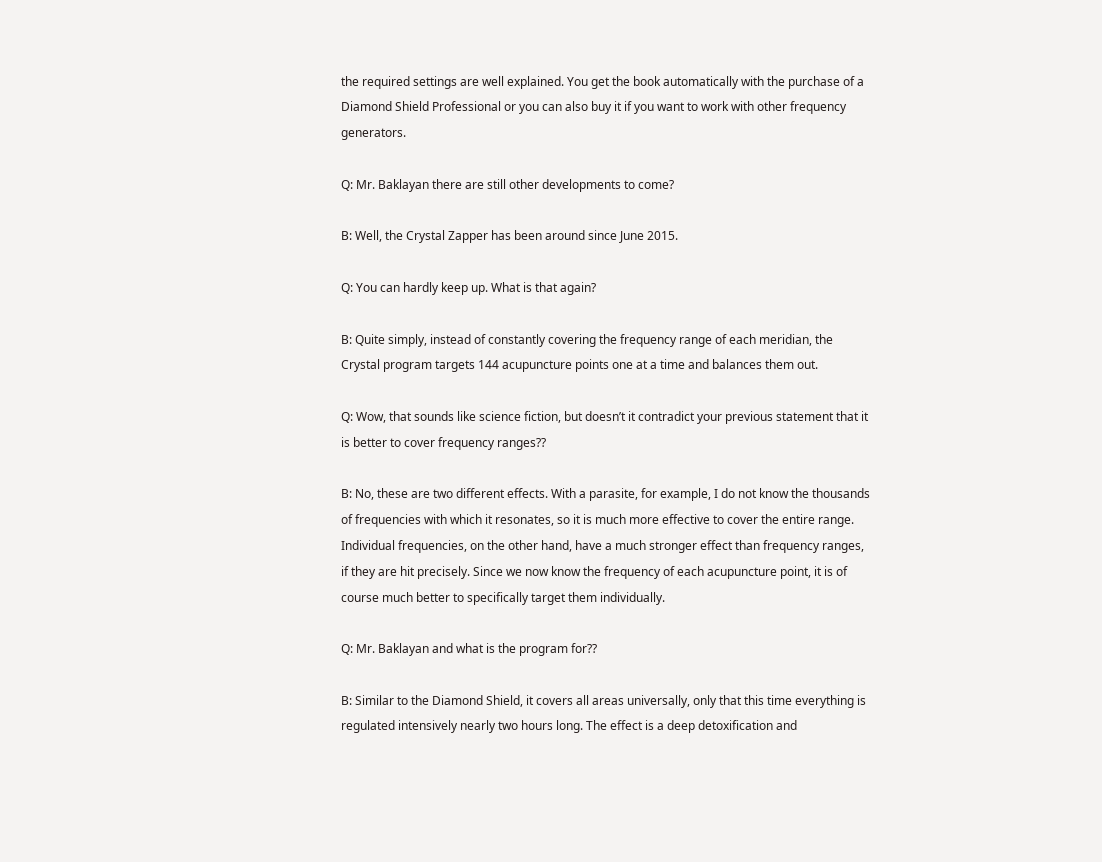the required settings are well explained. You get the book automatically with the purchase of a Diamond Shield Professional or you can also buy it if you want to work with other frequency generators.

Q: Mr. Baklayan there are still other developments to come?

B: Well, the Crystal Zapper has been around since June 2015.

Q: You can hardly keep up. What is that again?

B: Quite simply, instead of constantly covering the frequency range of each meridian, the Crystal program targets 144 acupuncture points one at a time and balances them out.

Q: Wow, that sounds like science fiction, but doesn’t it contradict your previous statement that it is better to cover frequency ranges??

B: No, these are two different effects. With a parasite, for example, I do not know the thousands of frequencies with which it resonates, so it is much more effective to cover the entire range. Individual frequencies, on the other hand, have a much stronger effect than frequency ranges, if they are hit precisely. Since we now know the frequency of each acupuncture point, it is of course much better to specifically target them individually.

Q: Mr. Baklayan and what is the program for??

B: Similar to the Diamond Shield, it covers all areas universally, only that this time everything is regulated intensively nearly two hours long. The effect is a deep detoxification and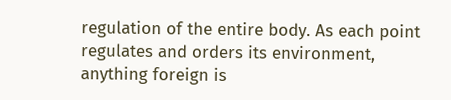regulation of the entire body. As each point regulates and orders its environment, anything foreign is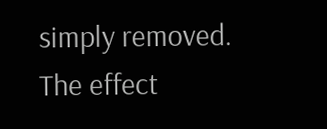simply removed. The effect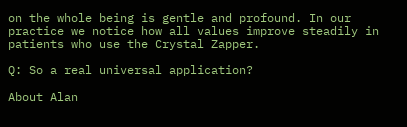on the whole being is gentle and profound. In our practice we notice how all values improve steadily in patients who use the Crystal Zapper.

Q: So a real universal application?

About Alan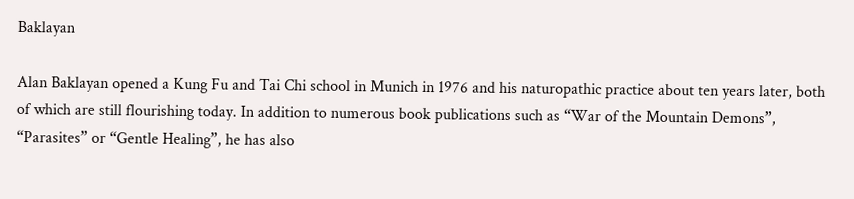Baklayan

Alan Baklayan opened a Kung Fu and Tai Chi school in Munich in 1976 and his naturopathic practice about ten years later, both of which are still flourishing today. In addition to numerous book publications such as “War of the Mountain Demons”, “Parasites” or “Gentle Healing”, he has also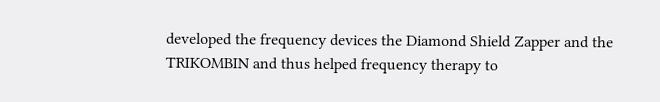developed the frequency devices the Diamond Shield Zapper and the TRIKOMBIN and thus helped frequency therapy to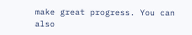make great progress. You can also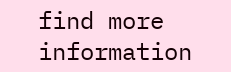find more information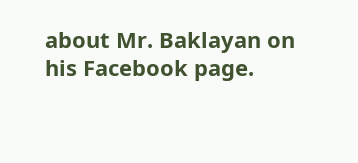about Mr. Baklayan on his Facebook page.